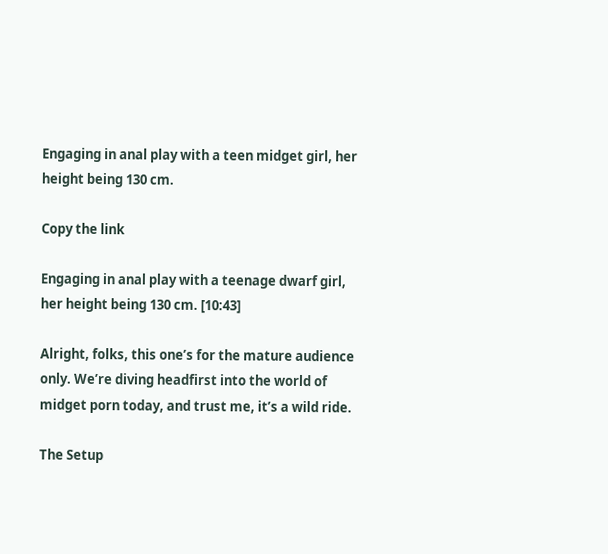Engaging in anal play with a teen midget girl, her height being 130 cm.

Copy the link

Engaging in anal play with a teenage dwarf girl, her height being 130 cm. [10:43]

Alright, folks, this one’s for the mature audience only. We’re diving headfirst into the world of midget porn today, and trust me, it’s a wild ride.

The Setup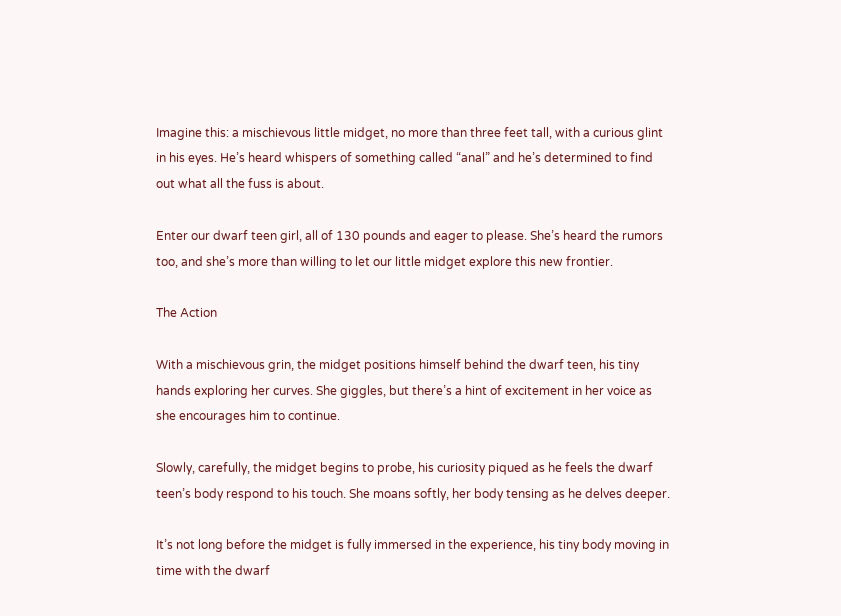Imagine this: a mischievous little midget, no more than three feet tall, with a curious glint in his eyes. He’s heard whispers of something called “anal” and he’s determined to find out what all the fuss is about.

Enter our dwarf teen girl, all of 130 pounds and eager to please. She’s heard the rumors too, and she’s more than willing to let our little midget explore this new frontier.

The Action

With a mischievous grin, the midget positions himself behind the dwarf teen, his tiny hands exploring her curves. She giggles, but there’s a hint of excitement in her voice as she encourages him to continue.

Slowly, carefully, the midget begins to probe, his curiosity piqued as he feels the dwarf teen’s body respond to his touch. She moans softly, her body tensing as he delves deeper.

It’s not long before the midget is fully immersed in the experience, his tiny body moving in time with the dwarf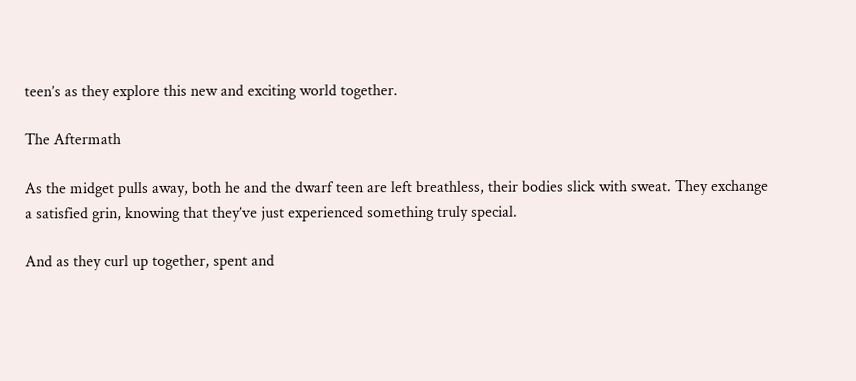teen’s as they explore this new and exciting world together.

The Aftermath

As the midget pulls away, both he and the dwarf teen are left breathless, their bodies slick with sweat. They exchange a satisfied grin, knowing that they’ve just experienced something truly special.

And as they curl up together, spent and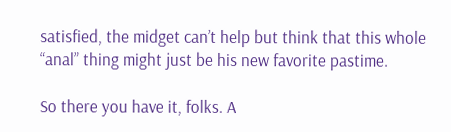satisfied, the midget can’t help but think that this whole “anal” thing might just be his new favorite pastime.

So there you have it, folks. A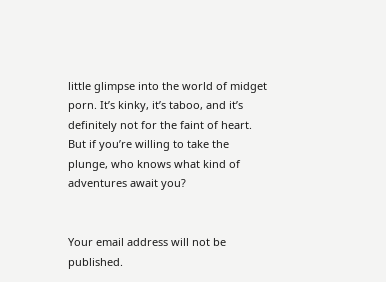little glimpse into the world of midget porn. It’s kinky, it’s taboo, and it’s definitely not for the faint of heart. But if you’re willing to take the plunge, who knows what kind of adventures await you?


Your email address will not be published.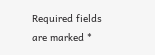Required fields are marked *